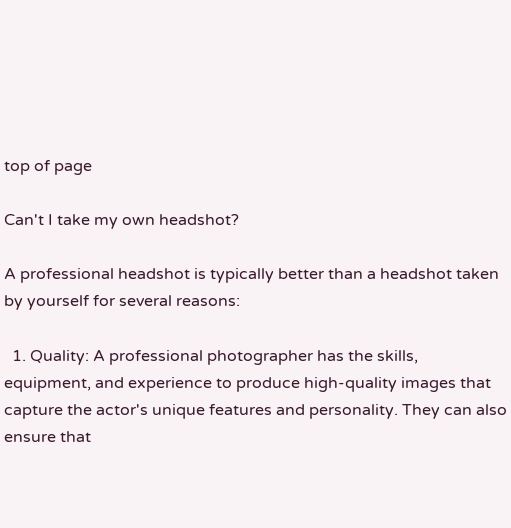top of page

Can't I take my own headshot?

A professional headshot is typically better than a headshot taken by yourself for several reasons:

  1. Quality: A professional photographer has the skills, equipment, and experience to produce high-quality images that capture the actor's unique features and personality. They can also ensure that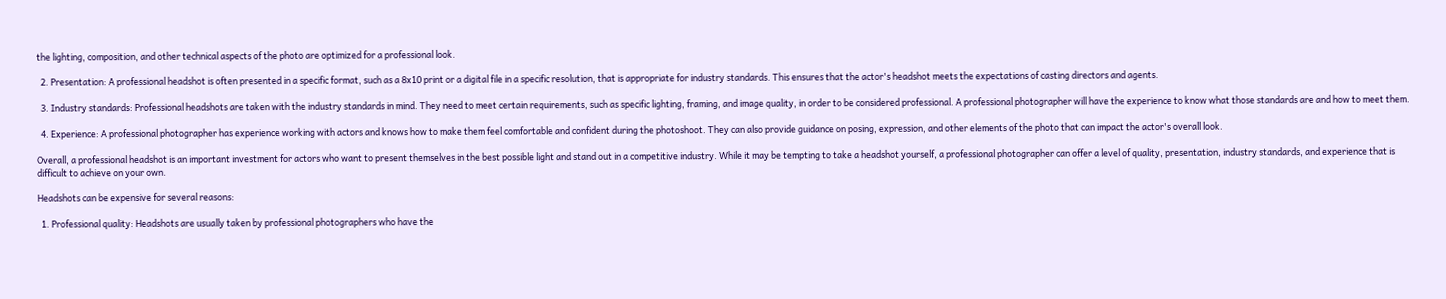the lighting, composition, and other technical aspects of the photo are optimized for a professional look.

  2. Presentation: A professional headshot is often presented in a specific format, such as a 8x10 print or a digital file in a specific resolution, that is appropriate for industry standards. This ensures that the actor's headshot meets the expectations of casting directors and agents.

  3. Industry standards: Professional headshots are taken with the industry standards in mind. They need to meet certain requirements, such as specific lighting, framing, and image quality, in order to be considered professional. A professional photographer will have the experience to know what those standards are and how to meet them.

  4. Experience: A professional photographer has experience working with actors and knows how to make them feel comfortable and confident during the photoshoot. They can also provide guidance on posing, expression, and other elements of the photo that can impact the actor's overall look.

Overall, a professional headshot is an important investment for actors who want to present themselves in the best possible light and stand out in a competitive industry. While it may be tempting to take a headshot yourself, a professional photographer can offer a level of quality, presentation, industry standards, and experience that is difficult to achieve on your own.

Headshots can be expensive for several reasons:

  1. Professional quality: Headshots are usually taken by professional photographers who have the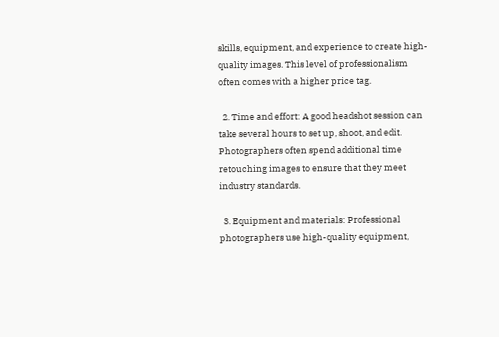skills, equipment, and experience to create high-quality images. This level of professionalism often comes with a higher price tag.

  2. Time and effort: A good headshot session can take several hours to set up, shoot, and edit. Photographers often spend additional time retouching images to ensure that they meet industry standards.

  3. Equipment and materials: Professional photographers use high-quality equipment,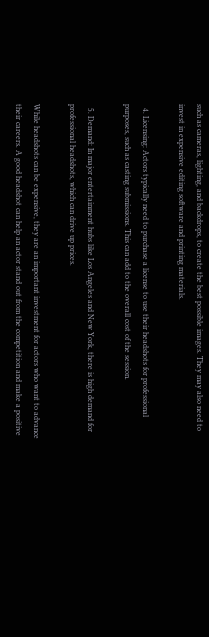such as cameras, lighting, and backdrops, to create the best possible images. They may also need to invest in expensive editing software and printing materials.

  4. Licensing: Actors typically need to purchase a license to use their headshots for professional purposes, such as casting submissions. This can add to the overall cost of the session.

  5. Demand: In major entertainment hubs like Los Angeles and New York, there is high demand for professional headshots, which can drive up prices.

While headshots can be expensive, they are an important investment for actors who want to advance their careers. A good headshot can help an actor stand out from the competition and make a positive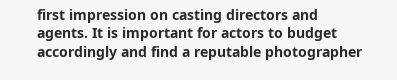first impression on casting directors and agents. It is important for actors to budget accordingly and find a reputable photographer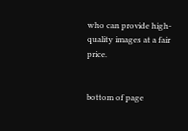who can provide high-quality images at a fair price.


bottom of page